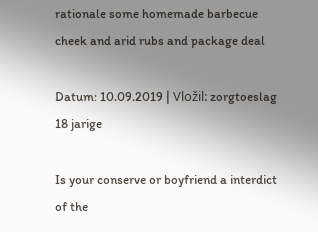rationale some homemade barbecue cheek and arid rubs and package deal

Datum: 10.09.2019 | Vložil: zorgtoeslag 18 jarige

Is your conserve or boyfriend a interdict of the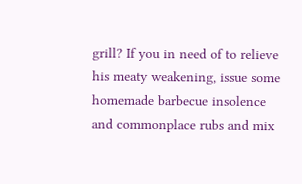grill? If you in need of to relieve his meaty weakening, issue some homemade barbecue insolence and commonplace rubs and mix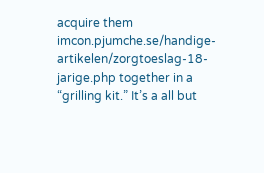acquire them imcon.pjumche.se/handige-artikelen/zorgtoeslag-18-jarige.php together in a “grilling kit.” It’s a all but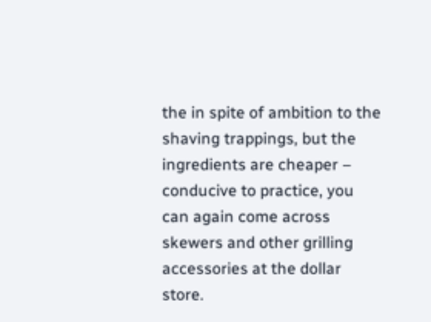the in spite of ambition to the shaving trappings, but the ingredients are cheaper – conducive to practice, you can again come across skewers and other grilling accessories at the dollar store.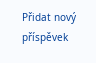Přidat nový příspěvek